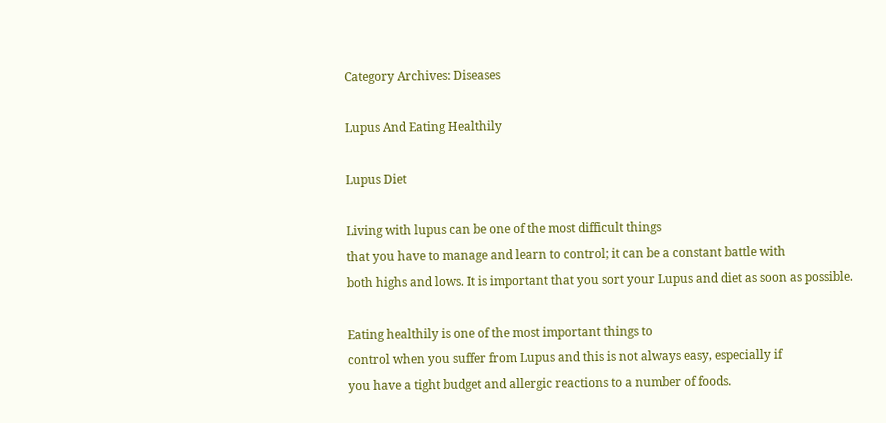Category Archives: Diseases

Lupus And Eating Healthily

Lupus Diet

Living with lupus can be one of the most difficult things
that you have to manage and learn to control; it can be a constant battle with
both highs and lows. It is important that you sort your Lupus and diet as soon as possible.

Eating healthily is one of the most important things to
control when you suffer from Lupus and this is not always easy, especially if
you have a tight budget and allergic reactions to a number of foods.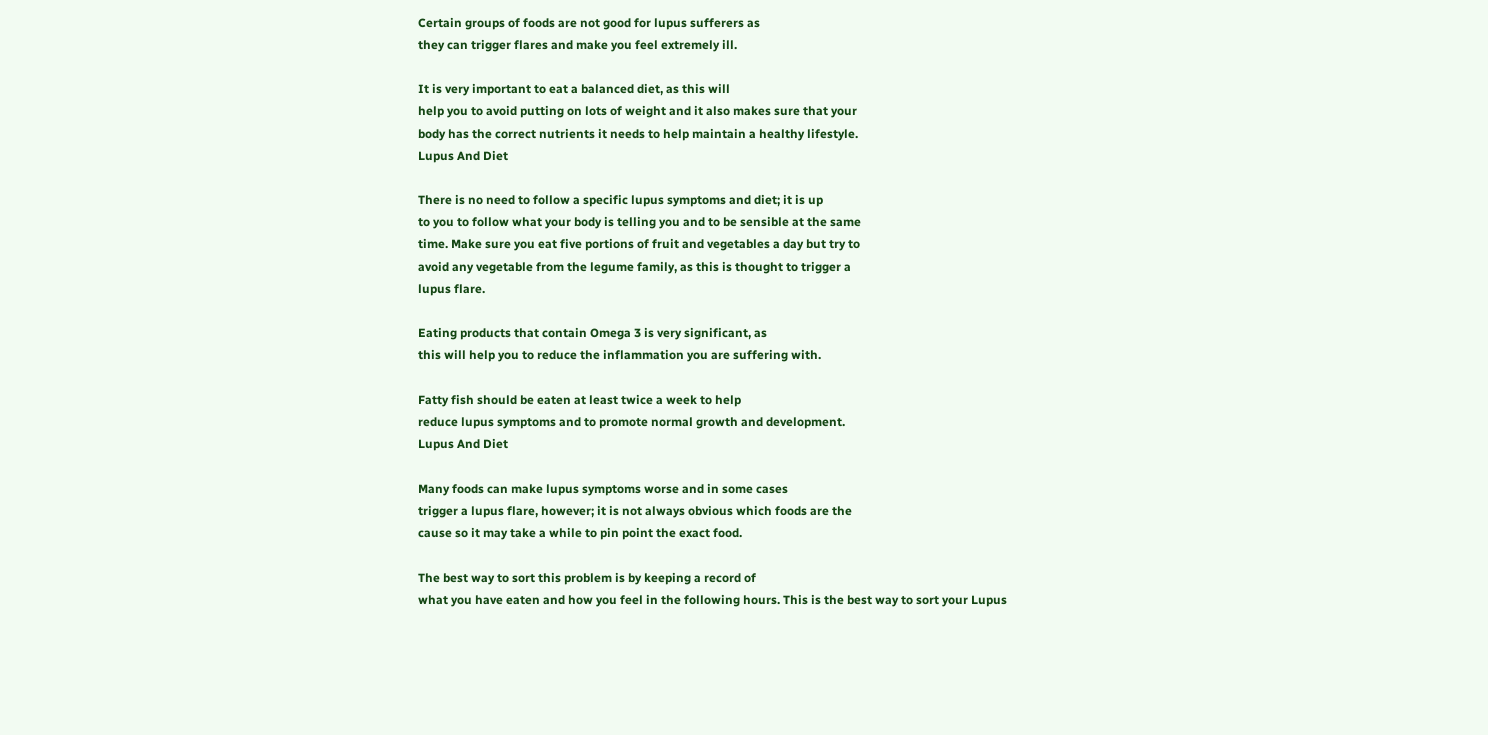Certain groups of foods are not good for lupus sufferers as
they can trigger flares and make you feel extremely ill.

It is very important to eat a balanced diet, as this will
help you to avoid putting on lots of weight and it also makes sure that your
body has the correct nutrients it needs to help maintain a healthy lifestyle.
Lupus And Diet

There is no need to follow a specific lupus symptoms and diet; it is up
to you to follow what your body is telling you and to be sensible at the same
time. Make sure you eat five portions of fruit and vegetables a day but try to
avoid any vegetable from the legume family, as this is thought to trigger a
lupus flare.

Eating products that contain Omega 3 is very significant, as
this will help you to reduce the inflammation you are suffering with.

Fatty fish should be eaten at least twice a week to help
reduce lupus symptoms and to promote normal growth and development.
Lupus And Diet

Many foods can make lupus symptoms worse and in some cases
trigger a lupus flare, however; it is not always obvious which foods are the
cause so it may take a while to pin point the exact food.

The best way to sort this problem is by keeping a record of
what you have eaten and how you feel in the following hours. This is the best way to sort your Lupus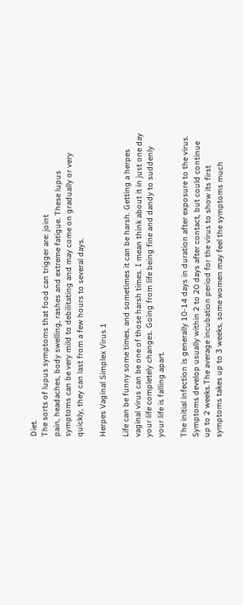Diet.
The sorts of lupus symptoms that food can trigger are: joint
pain, headaches, body swelling, rashes and extreme fatigue. These lupus
symptoms can be very mild to debilitating and may come on gradually or very
quickly, they can last from a few hours to several days.

Herpes Vaginal Simplex Virus 1

Life can be funny some times, and sometimes it can be harsh. Getting a herpes vaginal virus can be one of those harsh times. I mean think about it in just one day your life completely changes. Going from life being fine and dandy to suddenly your life is falling apart.

The initial infection is generally 10-14 days in duration after exposure to the virus. Symptoms develop usually within 2 to 20 days after contact, but could continue up to 2 weeks.The average incubation period for the virus to show its first symptoms takes up to 3 weeks, some women may feel the symptoms much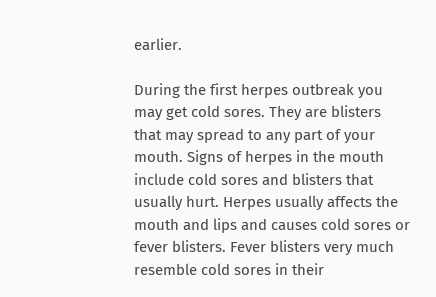earlier.

During the first herpes outbreak you may get cold sores. They are blisters that may spread to any part of your mouth. Signs of herpes in the mouth include cold sores and blisters that usually hurt. Herpes usually affects the mouth and lips and causes cold sores or fever blisters. Fever blisters very much resemble cold sores in their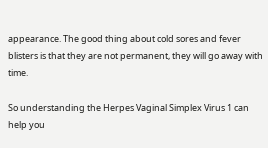appearance. The good thing about cold sores and fever blisters is that they are not permanent, they will go away with time.

So understanding the Herpes Vaginal Simplex Virus 1 can help you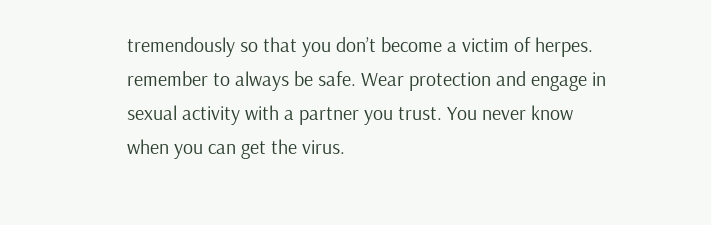tremendously so that you don’t become a victim of herpes. remember to always be safe. Wear protection and engage in sexual activity with a partner you trust. You never know when you can get the virus.